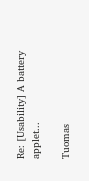Re: [Usability] A battery applet...

Tuomas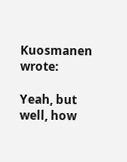Kuosmanen wrote:

Yeah, but well, how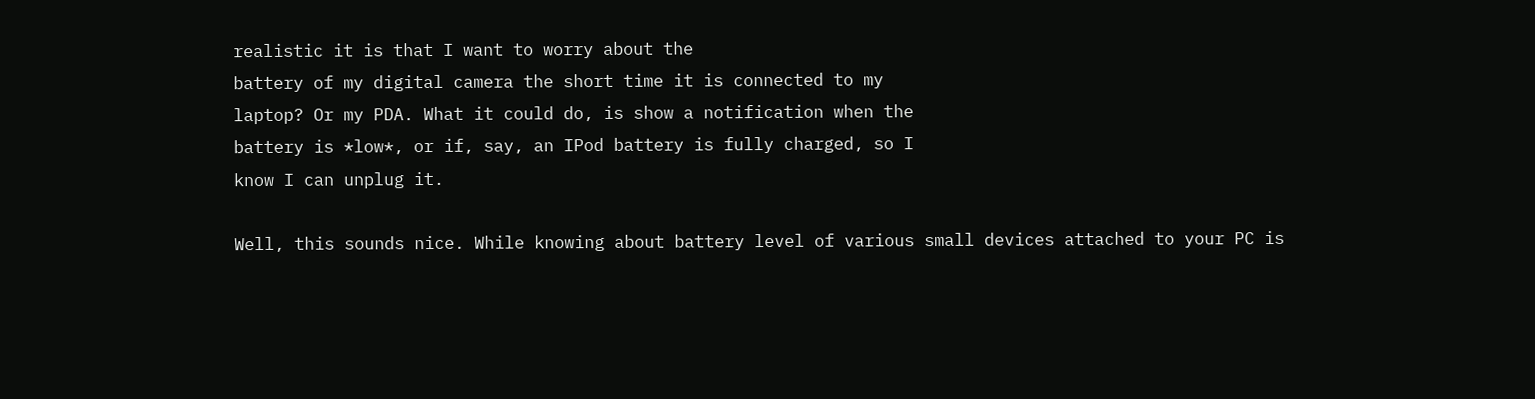realistic it is that I want to worry about the
battery of my digital camera the short time it is connected to my
laptop? Or my PDA. What it could do, is show a notification when the
battery is *low*, or if, say, an IPod battery is fully charged, so I
know I can unplug it.

Well, this sounds nice. While knowing about battery level of various small devices attached to your PC is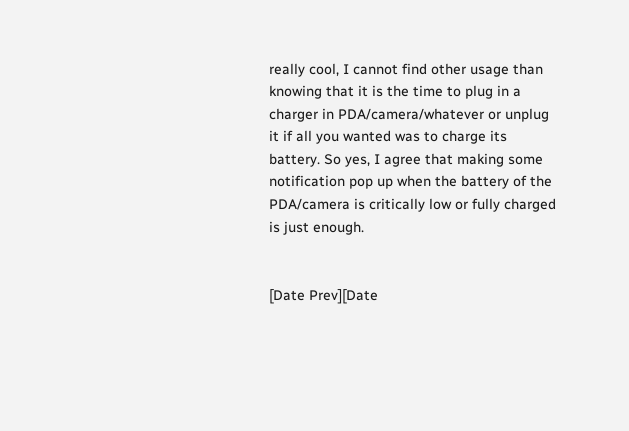really cool, I cannot find other usage than knowing that it is the time to plug in a charger in PDA/camera/whatever or unplug it if all you wanted was to charge its battery. So yes, I agree that making some notification pop up when the battery of the PDA/camera is critically low or fully charged is just enough.


[Date Prev][Date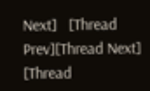Next]   [Thread Prev][Thread Next]   [Thread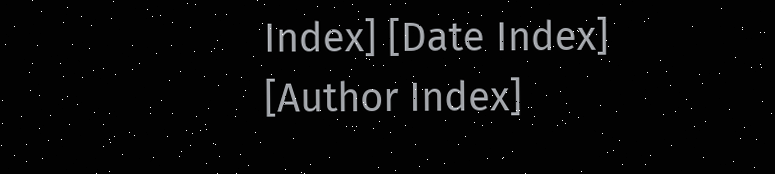Index] [Date Index] [Author Index]